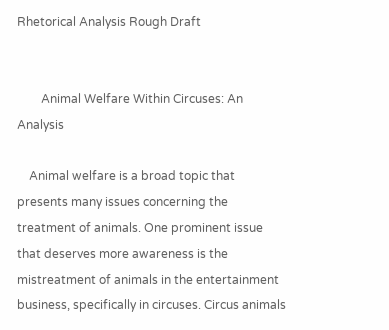Rhetorical Analysis Rough Draft


        Animal Welfare Within Circuses: An Analysis

    Animal welfare is a broad topic that presents many issues concerning the treatment of animals. One prominent issue that deserves more awareness is the mistreatment of animals in the entertainment business, specifically in circuses. Circus animals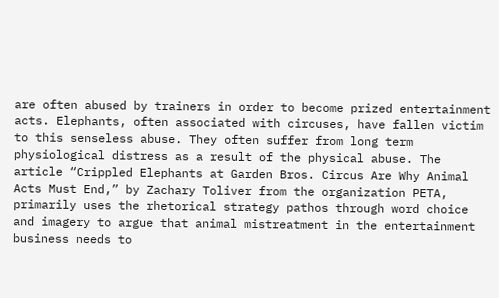are often abused by trainers in order to become prized entertainment acts. Elephants, often associated with circuses, have fallen victim to this senseless abuse. They often suffer from long term physiological distress as a result of the physical abuse. The article “Crippled Elephants at Garden Bros. Circus Are Why Animal Acts Must End,” by Zachary Toliver from the organization PETA, primarily uses the rhetorical strategy pathos through word choice and imagery to argue that animal mistreatment in the entertainment business needs to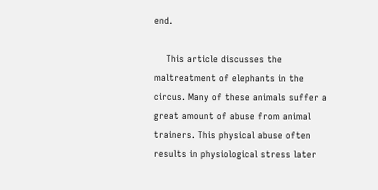end.

    This article discusses the maltreatment of elephants in the circus. Many of these animals suffer a great amount of abuse from animal trainers. This physical abuse often results in physiological stress later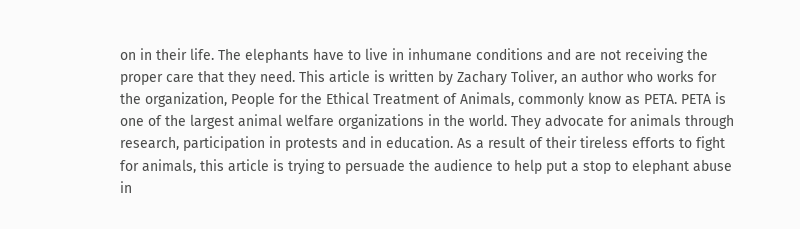on in their life. The elephants have to live in inhumane conditions and are not receiving the proper care that they need. This article is written by Zachary Toliver, an author who works for the organization, People for the Ethical Treatment of Animals, commonly know as PETA. PETA is one of the largest animal welfare organizations in the world. They advocate for animals through research, participation in protests and in education. As a result of their tireless efforts to fight for animals, this article is trying to persuade the audience to help put a stop to elephant abuse in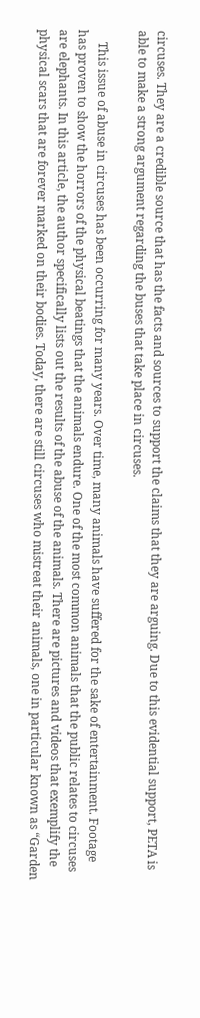circuses. They are a credible source that has the facts and sources to support the claims that they are arguing. Due to this evidential support, PETA is able to make a strong argument regarding the buses that take place in circuses.

    This issue of abuse in circuses has been occurring for many years. Over time, many animals have suffered for the sake of entertainment. Footage has proven to show the horrors of the physical beatings that the animals endure. One of the most common animals that the public relates to circuses are elephants. In this article, the author specifically lists out the results of the abuse of the animals. There are pictures and videos that exemplify the physical scars that are forever marked on their bodies. Today, there are still circuses who mistreat their animals, one in particular known as “Garden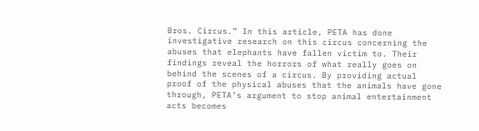Bros. Circus.” In this article, PETA has done investigative research on this circus concerning the abuses that elephants have fallen victim to. Their findings reveal the horrors of what really goes on behind the scenes of a circus. By providing actual proof of the physical abuses that the animals have gone through, PETA’s argument to stop animal entertainment acts becomes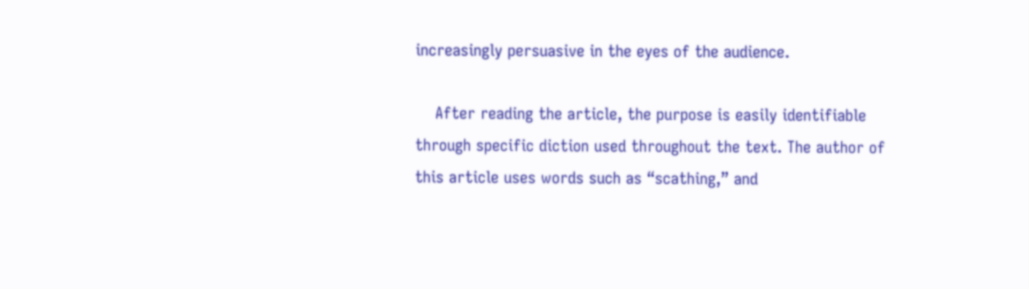increasingly persuasive in the eyes of the audience.

    After reading the article, the purpose is easily identifiable through specific diction used throughout the text. The author of this article uses words such as “scathing,” and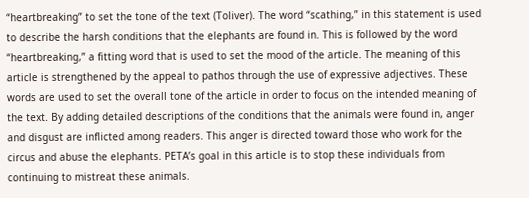“heartbreaking” to set the tone of the text (Toliver). The word “scathing,” in this statement is used to describe the harsh conditions that the elephants are found in. This is followed by the word “heartbreaking,” a fitting word that is used to set the mood of the article. The meaning of this article is strengthened by the appeal to pathos through the use of expressive adjectives. These words are used to set the overall tone of the article in order to focus on the intended meaning of the text. By adding detailed descriptions of the conditions that the animals were found in, anger and disgust are inflicted among readers. This anger is directed toward those who work for the circus and abuse the elephants. PETA’s goal in this article is to stop these individuals from continuing to mistreat these animals.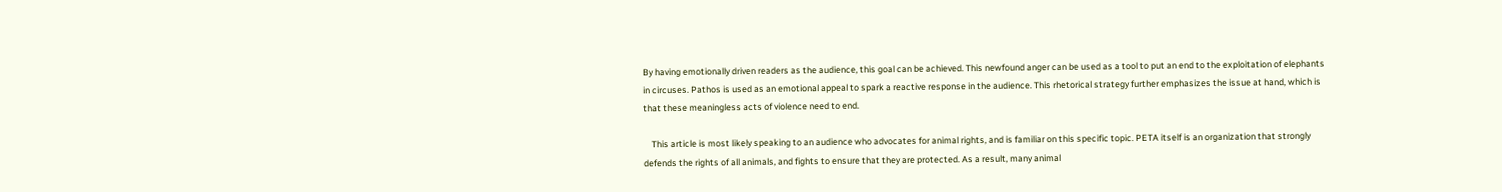By having emotionally driven readers as the audience, this goal can be achieved. This newfound anger can be used as a tool to put an end to the exploitation of elephants in circuses. Pathos is used as an emotional appeal to spark a reactive response in the audience. This rhetorical strategy further emphasizes the issue at hand, which is that these meaningless acts of violence need to end.

    This article is most likely speaking to an audience who advocates for animal rights, and is familiar on this specific topic. PETA itself is an organization that strongly defends the rights of all animals, and fights to ensure that they are protected. As a result, many animal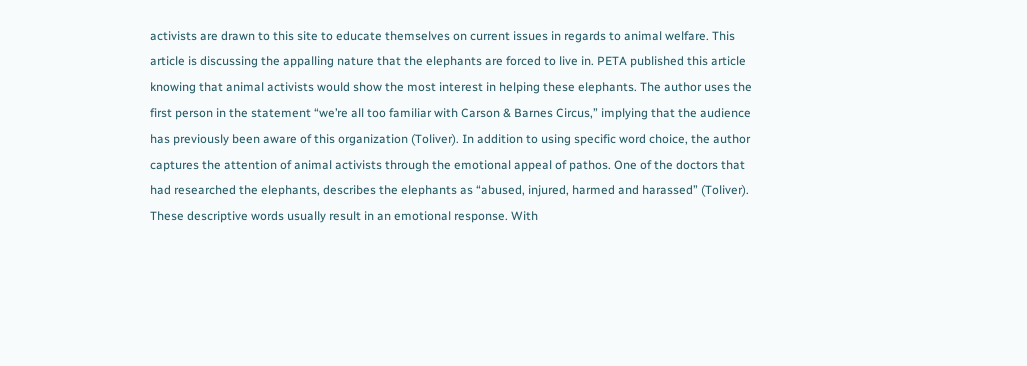activists are drawn to this site to educate themselves on current issues in regards to animal welfare. This article is discussing the appalling nature that the elephants are forced to live in. PETA published this article knowing that animal activists would show the most interest in helping these elephants. The author uses the first person in the statement “we’re all too familiar with Carson & Barnes Circus,” implying that the audience has previously been aware of this organization (Toliver). In addition to using specific word choice, the author captures the attention of animal activists through the emotional appeal of pathos. One of the doctors that had researched the elephants, describes the elephants as “abused, injured, harmed and harassed” (Toliver). These descriptive words usually result in an emotional response. With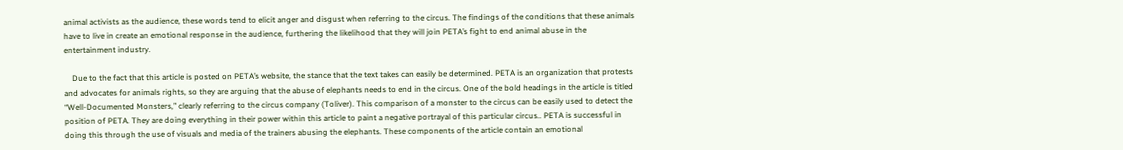animal activists as the audience, these words tend to elicit anger and disgust when referring to the circus. The findings of the conditions that these animals have to live in create an emotional response in the audience, furthering the likelihood that they will join PETA’s fight to end animal abuse in the entertainment industry.

    Due to the fact that this article is posted on PETA’s website, the stance that the text takes can easily be determined. PETA is an organization that protests and advocates for animals rights, so they are arguing that the abuse of elephants needs to end in the circus. One of the bold headings in the article is titled “Well-Documented Monsters,” clearly referring to the circus company (Toliver). This comparison of a monster to the circus can be easily used to detect the position of PETA. They are doing everything in their power within this article to paint a negative portrayal of this particular circus.. PETA is successful in doing this through the use of visuals and media of the trainers abusing the elephants. These components of the article contain an emotional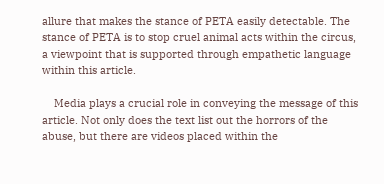allure that makes the stance of PETA easily detectable. The stance of PETA is to stop cruel animal acts within the circus, a viewpoint that is supported through empathetic language within this article.

    Media plays a crucial role in conveying the message of this article. Not only does the text list out the horrors of the abuse, but there are videos placed within the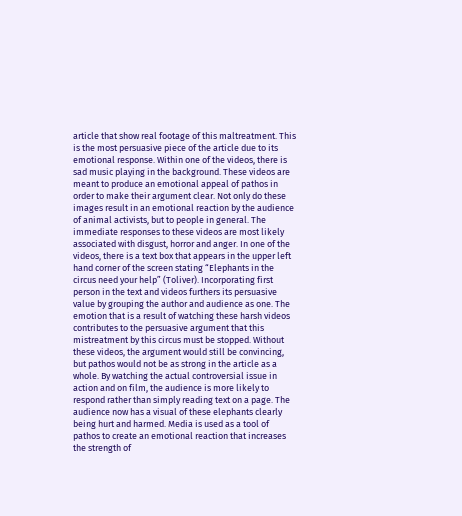article that show real footage of this maltreatment. This is the most persuasive piece of the article due to its emotional response. Within one of the videos, there is sad music playing in the background. These videos are meant to produce an emotional appeal of pathos in order to make their argument clear. Not only do these images result in an emotional reaction by the audience of animal activists, but to people in general. The immediate responses to these videos are most likely associated with disgust, horror and anger. In one of the videos, there is a text box that appears in the upper left hand corner of the screen stating “Elephants in the circus need your help” (Toliver). Incorporating first person in the text and videos furthers its persuasive value by grouping the author and audience as one. The emotion that is a result of watching these harsh videos contributes to the persuasive argument that this mistreatment by this circus must be stopped. Without these videos, the argument would still be convincing, but pathos would not be as strong in the article as a whole. By watching the actual controversial issue in action and on film, the audience is more likely to respond rather than simply reading text on a page. The audience now has a visual of these elephants clearly being hurt and harmed. Media is used as a tool of pathos to create an emotional reaction that increases the strength of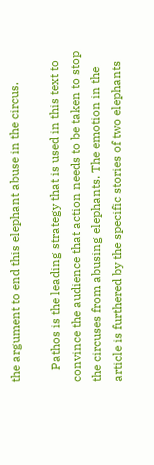the argument to end this elephant abuse in the circus.

    Pathos is the leading strategy that is used in this text to convince the audience that action needs to be taken to stop the circuses from abusing elephants. The emotion in the article is furthered by the specific stories of two elephants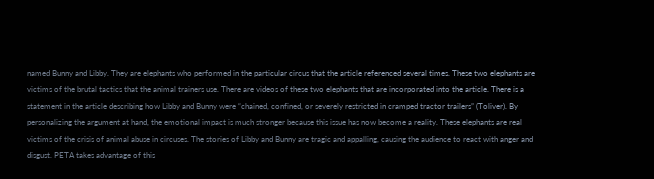named Bunny and Libby. They are elephants who performed in the particular circus that the article referenced several times. These two elephants are victims of the brutal tactics that the animal trainers use. There are videos of these two elephants that are incorporated into the article. There is a statement in the article describing how Libby and Bunny were “chained, confined, or severely restricted in cramped tractor trailers” (Toliver). By personalizing the argument at hand, the emotional impact is much stronger because this issue has now become a reality. These elephants are real victims of the crisis of animal abuse in circuses. The stories of Libby and Bunny are tragic and appalling, causing the audience to react with anger and disgust. PETA takes advantage of this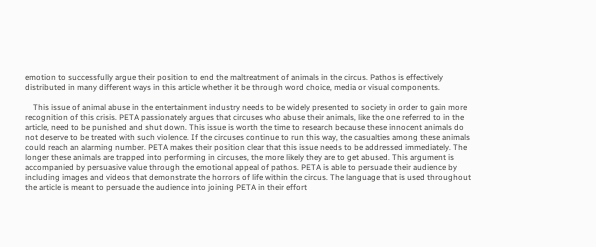emotion to successfully argue their position to end the maltreatment of animals in the circus. Pathos is effectively distributed in many different ways in this article whether it be through word choice, media or visual components.

    This issue of animal abuse in the entertainment industry needs to be widely presented to society in order to gain more recognition of this crisis. PETA passionately argues that circuses who abuse their animals, like the one referred to in the article, need to be punished and shut down. This issue is worth the time to research because these innocent animals do not deserve to be treated with such violence. If the circuses continue to run this way, the casualties among these animals could reach an alarming number. PETA makes their position clear that this issue needs to be addressed immediately. The longer these animals are trapped into performing in circuses, the more likely they are to get abused. This argument is accompanied by persuasive value through the emotional appeal of pathos. PETA is able to persuade their audience by including images and videos that demonstrate the horrors of life within the circus. The language that is used throughout the article is meant to persuade the audience into joining PETA in their effort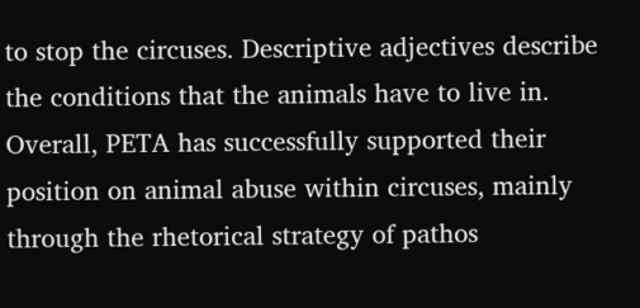to stop the circuses. Descriptive adjectives describe the conditions that the animals have to live in. Overall, PETA has successfully supported their position on animal abuse within circuses, mainly through the rhetorical strategy of pathos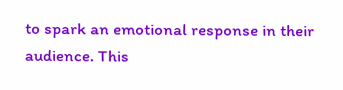to spark an emotional response in their audience. This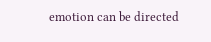emotion can be directed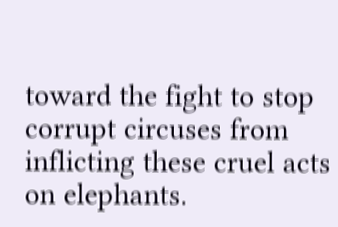toward the fight to stop corrupt circuses from inflicting these cruel acts on elephants.